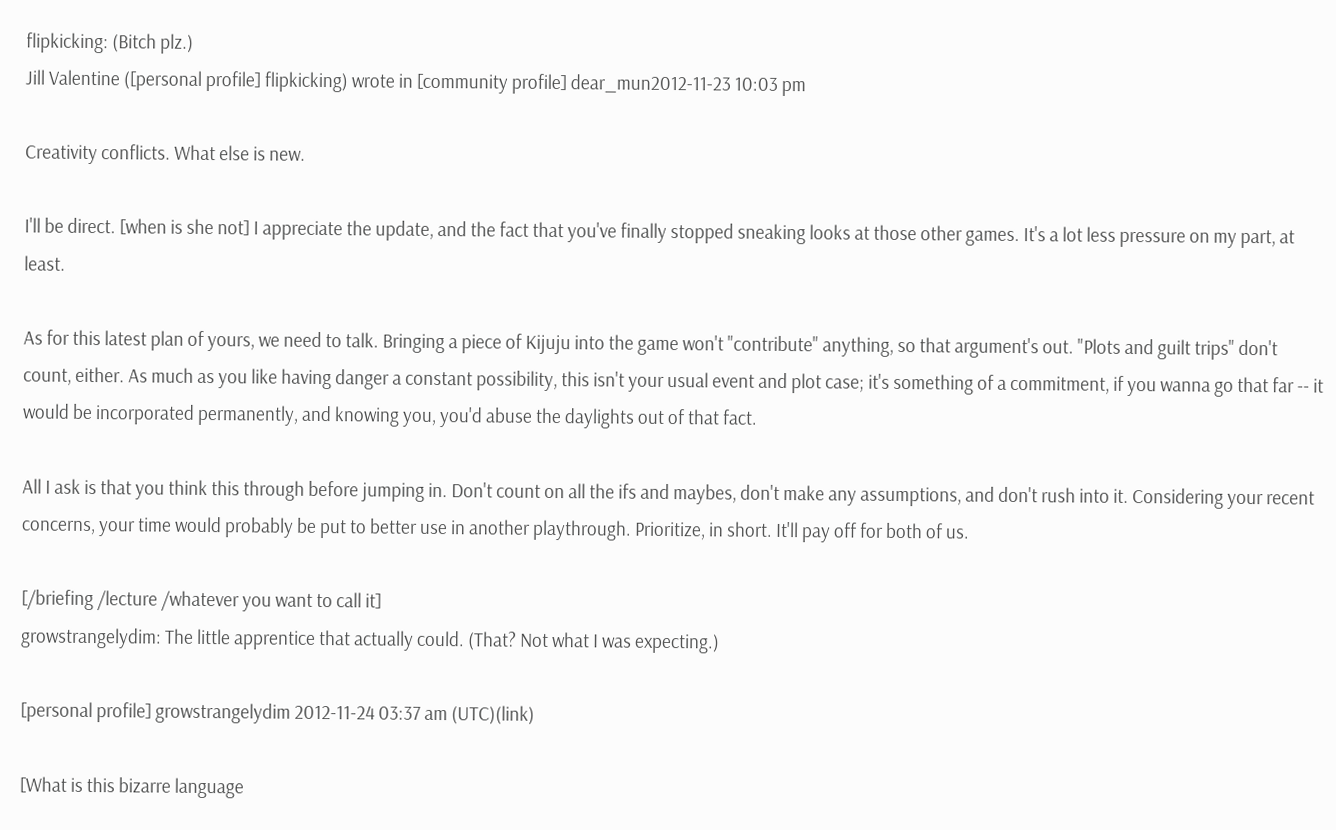flipkicking: (Bitch plz.)
Jill Valentine ([personal profile] flipkicking) wrote in [community profile] dear_mun2012-11-23 10:03 pm

Creativity conflicts. What else is new.

I'll be direct. [when is she not] I appreciate the update, and the fact that you've finally stopped sneaking looks at those other games. It's a lot less pressure on my part, at least.

As for this latest plan of yours, we need to talk. Bringing a piece of Kijuju into the game won't "contribute" anything, so that argument's out. "Plots and guilt trips" don't count, either. As much as you like having danger a constant possibility, this isn't your usual event and plot case; it's something of a commitment, if you wanna go that far -- it would be incorporated permanently, and knowing you, you'd abuse the daylights out of that fact.

All I ask is that you think this through before jumping in. Don't count on all the ifs and maybes, don't make any assumptions, and don't rush into it. Considering your recent concerns, your time would probably be put to better use in another playthrough. Prioritize, in short. It'll pay off for both of us.

[/briefing /lecture /whatever you want to call it]
growstrangelydim: The little apprentice that actually could. (That? Not what I was expecting.)

[personal profile] growstrangelydim 2012-11-24 03:37 am (UTC)(link)

[What is this bizarre language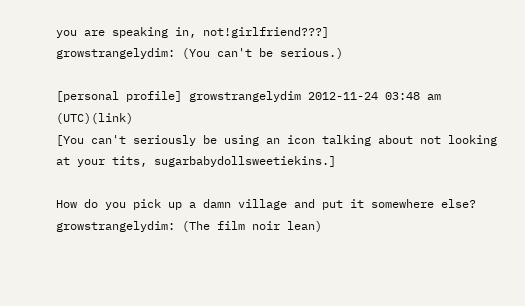you are speaking in, not!girlfriend???]
growstrangelydim: (You can't be serious.)

[personal profile] growstrangelydim 2012-11-24 03:48 am (UTC)(link)
[You can't seriously be using an icon talking about not looking at your tits, sugarbabydollsweetiekins.]

How do you pick up a damn village and put it somewhere else?
growstrangelydim: (The film noir lean)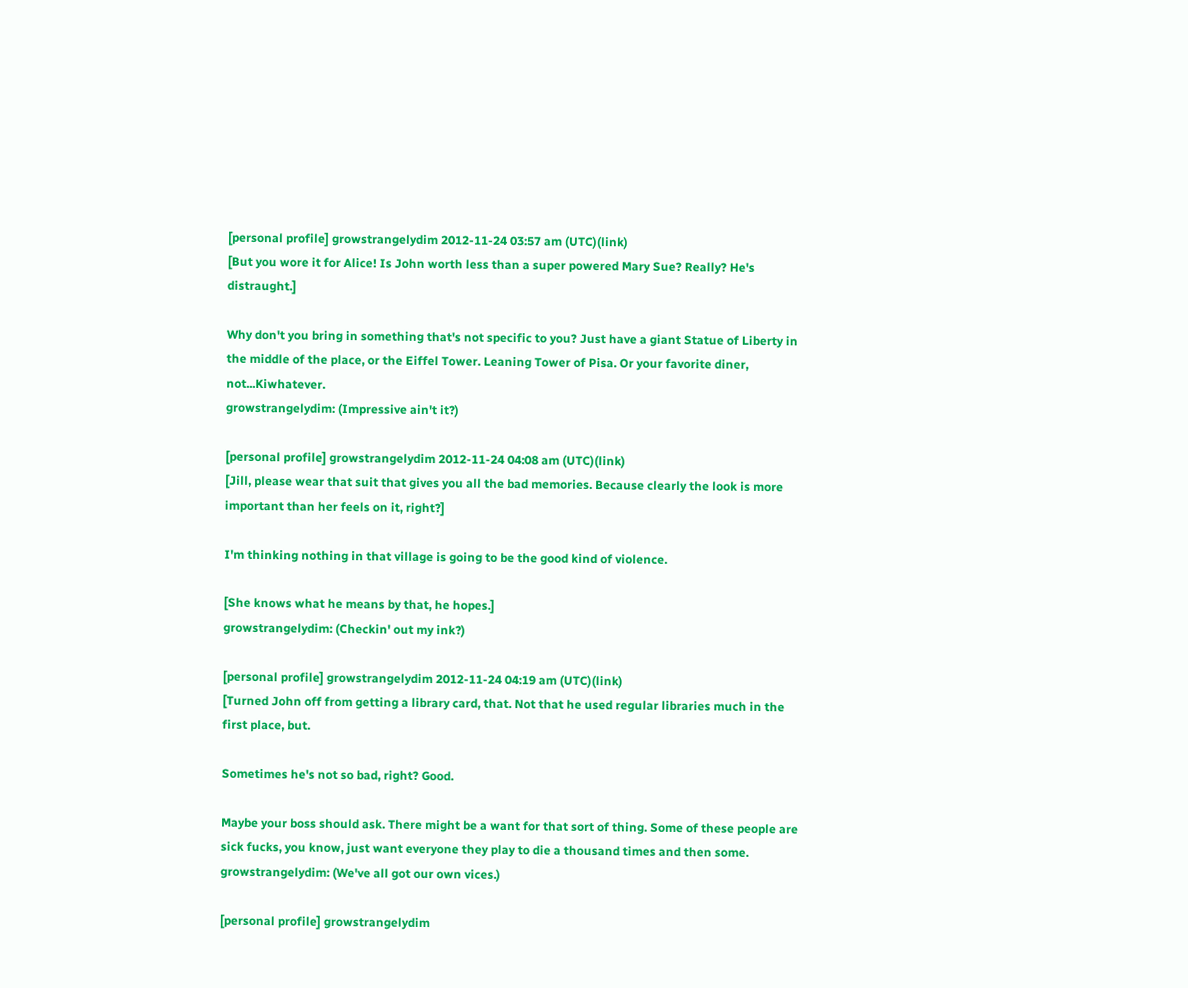[personal profile] growstrangelydim 2012-11-24 03:57 am (UTC)(link)
[But you wore it for Alice! Is John worth less than a super powered Mary Sue? Really? He's distraught.]

Why don't you bring in something that's not specific to you? Just have a giant Statue of Liberty in the middle of the place, or the Eiffel Tower. Leaning Tower of Pisa. Or your favorite diner, not...Kiwhatever.
growstrangelydim: (Impressive ain't it?)

[personal profile] growstrangelydim 2012-11-24 04:08 am (UTC)(link)
[Jill, please wear that suit that gives you all the bad memories. Because clearly the look is more important than her feels on it, right?]

I'm thinking nothing in that village is going to be the good kind of violence.

[She knows what he means by that, he hopes.]
growstrangelydim: (Checkin' out my ink?)

[personal profile] growstrangelydim 2012-11-24 04:19 am (UTC)(link)
[Turned John off from getting a library card, that. Not that he used regular libraries much in the first place, but.

Sometimes he's not so bad, right? Good.

Maybe your boss should ask. There might be a want for that sort of thing. Some of these people are sick fucks, you know, just want everyone they play to die a thousand times and then some.
growstrangelydim: (We've all got our own vices.)

[personal profile] growstrangelydim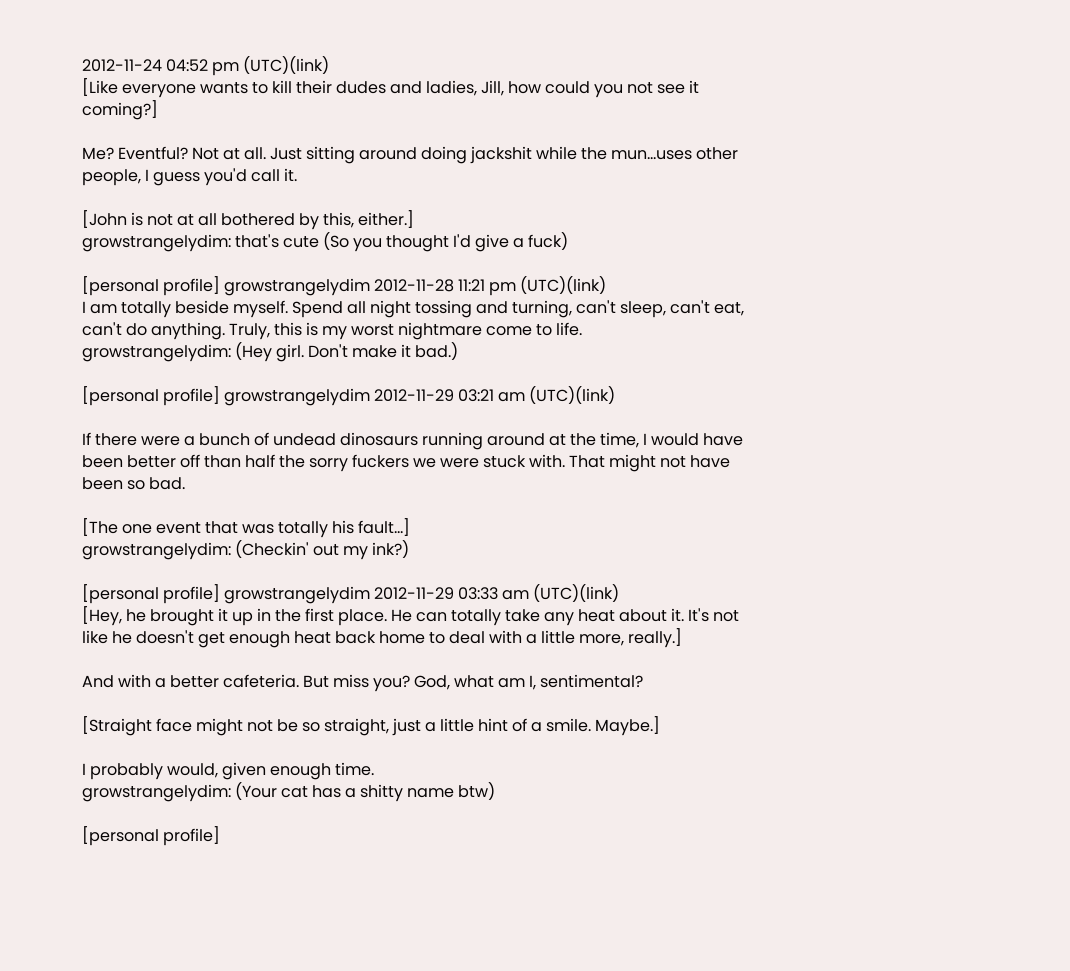2012-11-24 04:52 pm (UTC)(link)
[Like everyone wants to kill their dudes and ladies, Jill, how could you not see it coming?]

Me? Eventful? Not at all. Just sitting around doing jackshit while the mun...uses other people, I guess you'd call it.

[John is not at all bothered by this, either.]
growstrangelydim: that's cute (So you thought I'd give a fuck)

[personal profile] growstrangelydim 2012-11-28 11:21 pm (UTC)(link)
I am totally beside myself. Spend all night tossing and turning, can't sleep, can't eat, can't do anything. Truly, this is my worst nightmare come to life.
growstrangelydim: (Hey girl. Don't make it bad.)

[personal profile] growstrangelydim 2012-11-29 03:21 am (UTC)(link)

If there were a bunch of undead dinosaurs running around at the time, I would have been better off than half the sorry fuckers we were stuck with. That might not have been so bad.

[The one event that was totally his fault...]
growstrangelydim: (Checkin' out my ink?)

[personal profile] growstrangelydim 2012-11-29 03:33 am (UTC)(link)
[Hey, he brought it up in the first place. He can totally take any heat about it. It's not like he doesn't get enough heat back home to deal with a little more, really.]

And with a better cafeteria. But miss you? God, what am I, sentimental?

[Straight face might not be so straight, just a little hint of a smile. Maybe.]

I probably would, given enough time.
growstrangelydim: (Your cat has a shitty name btw)

[personal profile]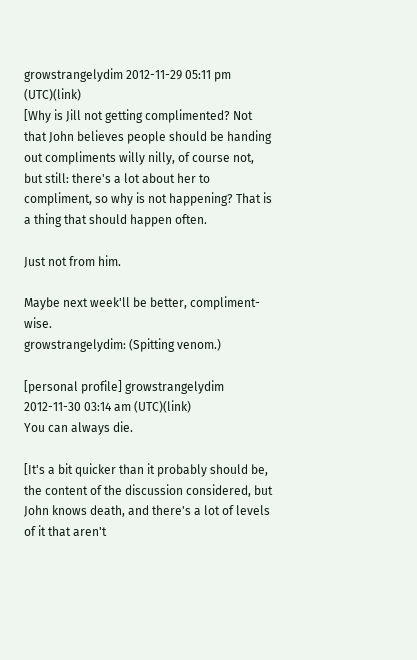growstrangelydim 2012-11-29 05:11 pm (UTC)(link)
[Why is Jill not getting complimented? Not that John believes people should be handing out compliments willy nilly, of course not, but still: there's a lot about her to compliment, so why is not happening? That is a thing that should happen often.

Just not from him.

Maybe next week'll be better, compliment-wise.
growstrangelydim: (Spitting venom.)

[personal profile] growstrangelydim 2012-11-30 03:14 am (UTC)(link)
You can always die.

[It's a bit quicker than it probably should be, the content of the discussion considered, but John knows death, and there's a lot of levels of it that aren't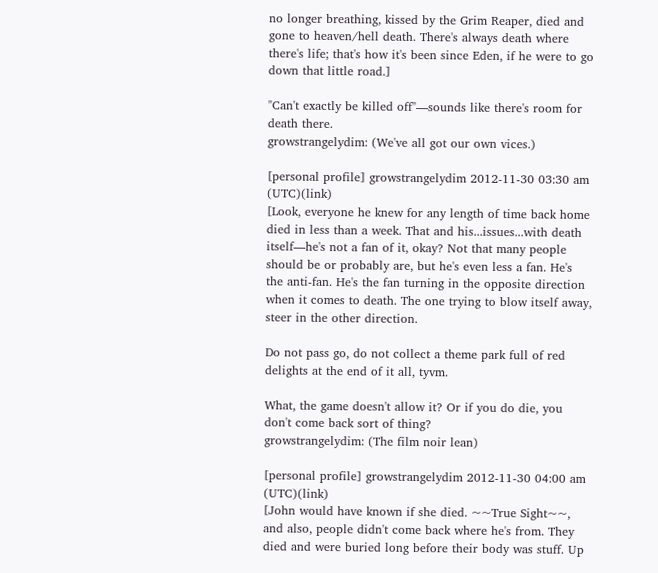no longer breathing, kissed by the Grim Reaper, died and gone to heaven/hell death. There's always death where there's life; that's how it's been since Eden, if he were to go down that little road.]

"Can't exactly be killed off"—sounds like there's room for death there.
growstrangelydim: (We've all got our own vices.)

[personal profile] growstrangelydim 2012-11-30 03:30 am (UTC)(link)
[Look, everyone he knew for any length of time back home died in less than a week. That and his...issues...with death itself—he's not a fan of it, okay? Not that many people should be or probably are, but he's even less a fan. He's the anti-fan. He's the fan turning in the opposite direction when it comes to death. The one trying to blow itself away, steer in the other direction.

Do not pass go, do not collect a theme park full of red delights at the end of it all, tyvm.

What, the game doesn't allow it? Or if you do die, you don't come back sort of thing?
growstrangelydim: (The film noir lean)

[personal profile] growstrangelydim 2012-11-30 04:00 am (UTC)(link)
[John would have known if she died. ~~True Sight~~, and also, people didn't come back where he's from. They died and were buried long before their body was stuff. Up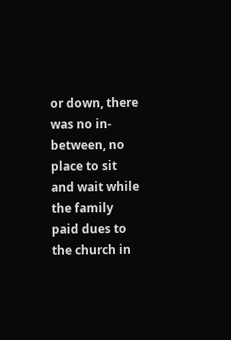or down, there was no in-between, no place to sit and wait while the family paid dues to the church in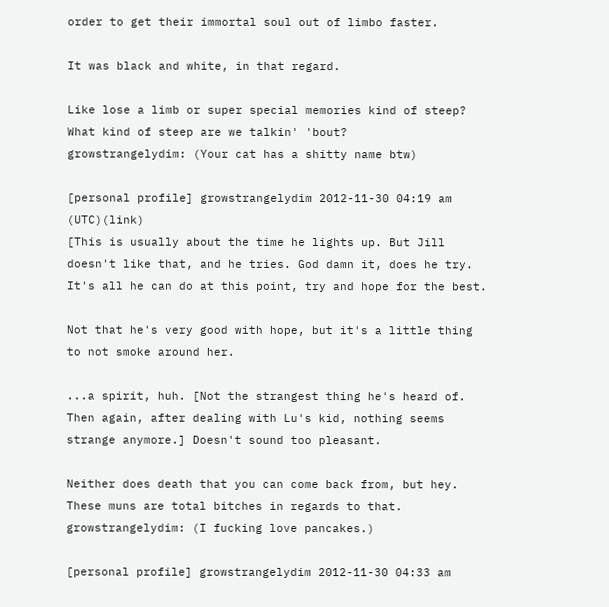order to get their immortal soul out of limbo faster.

It was black and white, in that regard.

Like lose a limb or super special memories kind of steep? What kind of steep are we talkin' 'bout?
growstrangelydim: (Your cat has a shitty name btw)

[personal profile] growstrangelydim 2012-11-30 04:19 am (UTC)(link)
[This is usually about the time he lights up. But Jill doesn't like that, and he tries. God damn it, does he try. It's all he can do at this point, try and hope for the best.

Not that he's very good with hope, but it's a little thing to not smoke around her.

...a spirit, huh. [Not the strangest thing he's heard of. Then again, after dealing with Lu's kid, nothing seems strange anymore.] Doesn't sound too pleasant.

Neither does death that you can come back from, but hey. These muns are total bitches in regards to that.
growstrangelydim: (I fucking love pancakes.)

[personal profile] growstrangelydim 2012-11-30 04:33 am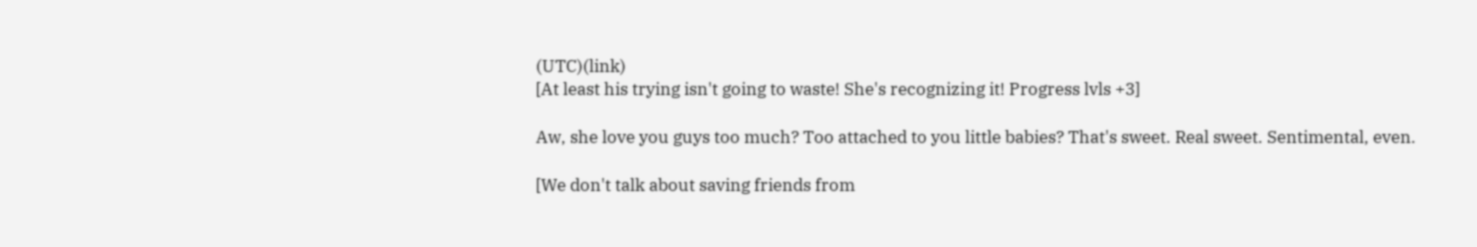(UTC)(link)
[At least his trying isn't going to waste! She's recognizing it! Progress lvls +3]

Aw, she love you guys too much? Too attached to you little babies? That's sweet. Real sweet. Sentimental, even.

[We don't talk about saving friends from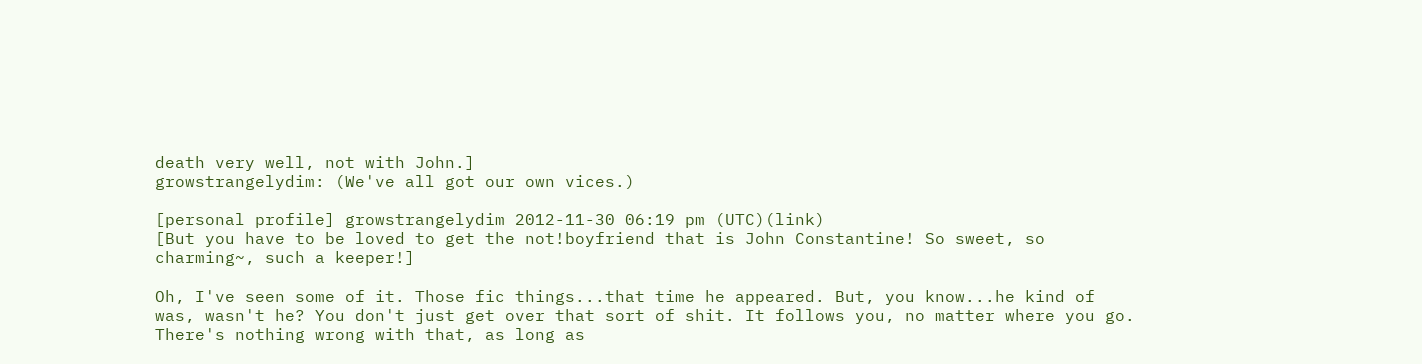death very well, not with John.]
growstrangelydim: (We've all got our own vices.)

[personal profile] growstrangelydim 2012-11-30 06:19 pm (UTC)(link)
[But you have to be loved to get the not!boyfriend that is John Constantine! So sweet, so charming~, such a keeper!]

Oh, I've seen some of it. Those fic things...that time he appeared. But, you know...he kind of was, wasn't he? You don't just get over that sort of shit. It follows you, no matter where you go. There's nothing wrong with that, as long as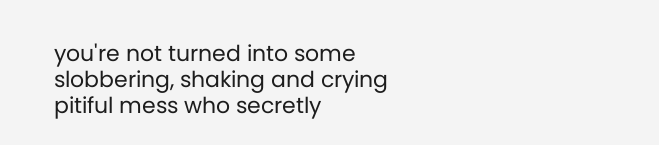you're not turned into some slobbering, shaking and crying pitiful mess who secretly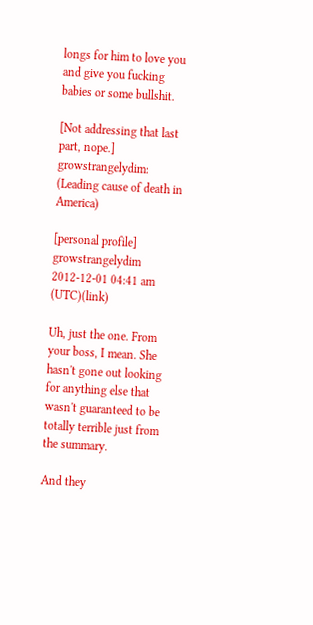longs for him to love you and give you fucking babies or some bullshit.

[Not addressing that last part, nope.]
growstrangelydim: (Leading cause of death in America)

[personal profile] growstrangelydim 2012-12-01 04:41 am (UTC)(link)

Uh, just the one. From your boss, I mean. She hasn't gone out looking for anything else that wasn't guaranteed to be totally terrible just from the summary.

And they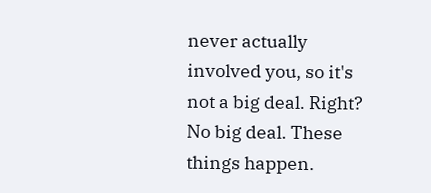never actually involved you, so it's not a big deal. Right? No big deal. These things happen.